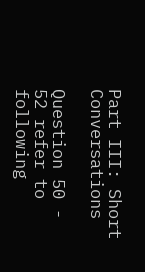Part III: Short Conversations

Question 50 - 52 refer to following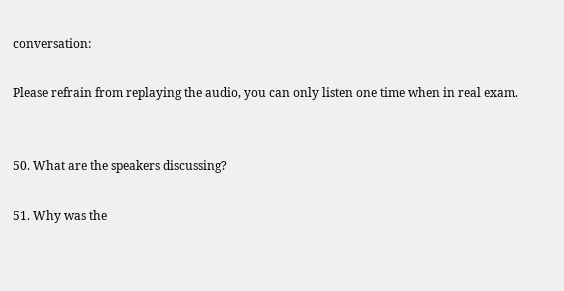conversation:

Please refrain from replaying the audio, you can only listen one time when in real exam.


50. What are the speakers discussing?

51. Why was the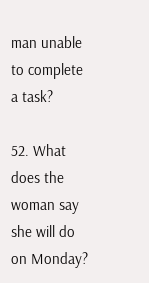man unable to complete a task?

52. What does the woman say she will do on Monday?